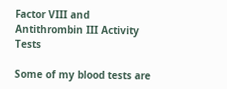Factor VIII and Antithrombin III Activity Tests

Some of my blood tests are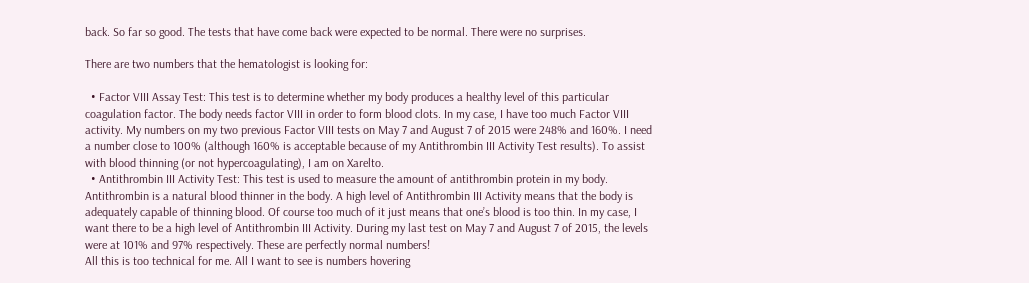back. So far so good. The tests that have come back were expected to be normal. There were no surprises.

There are two numbers that the hematologist is looking for:

  • Factor VIII Assay Test: This test is to determine whether my body produces a healthy level of this particular coagulation factor. The body needs factor VIII in order to form blood clots. In my case, I have too much Factor VIII activity. My numbers on my two previous Factor VIII tests on May 7 and August 7 of 2015 were 248% and 160%. I need a number close to 100% (although 160% is acceptable because of my Antithrombin III Activity Test results). To assist with blood thinning (or not hypercoagulating), I am on Xarelto.
  • Antithrombin III Activity Test: This test is used to measure the amount of antithrombin protein in my body. Antithrombin is a natural blood thinner in the body. A high level of Antithrombin III Activity means that the body is adequately capable of thinning blood. Of course too much of it just means that one’s blood is too thin. In my case, I want there to be a high level of Antithrombin III Activity. During my last test on May 7 and August 7 of 2015, the levels were at 101% and 97% respectively. These are perfectly normal numbers!
All this is too technical for me. All I want to see is numbers hovering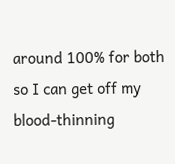around 100% for both so I can get off my blood-thinning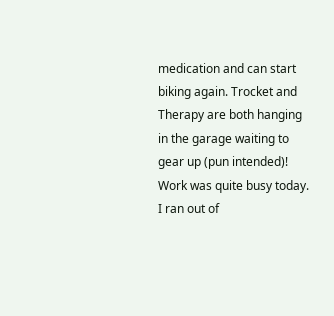medication and can start biking again. Trocket and Therapy are both hanging in the garage waiting to gear up (pun intended)!
Work was quite busy today. I ran out of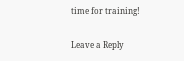time for training!

Leave a Reply